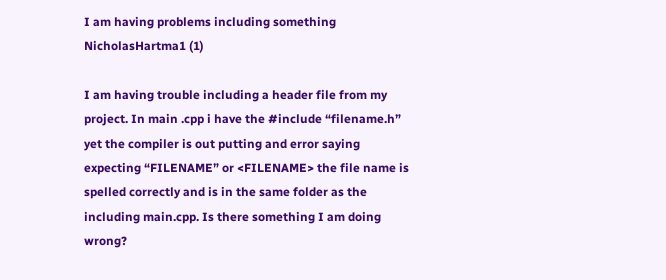I am having problems including something
NicholasHartma1 (1)

I am having trouble including a header file from my project. In main .cpp i have the #include “filename.h” yet the compiler is out putting and error saying expecting “FILENAME” or <FILENAME> the file name is spelled correctly and is in the same folder as the including main.cpp. Is there something I am doing wrong?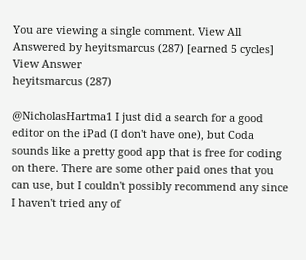You are viewing a single comment. View All
Answered by heyitsmarcus (287) [earned 5 cycles]
View Answer
heyitsmarcus (287)

@NicholasHartma1 I just did a search for a good editor on the iPad (I don't have one), but Coda sounds like a pretty good app that is free for coding on there. There are some other paid ones that you can use, but I couldn't possibly recommend any since I haven't tried any of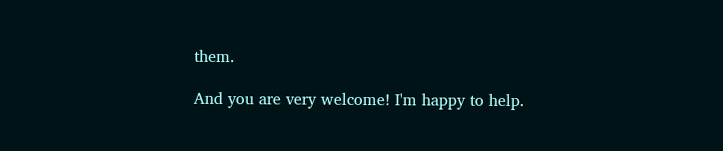them.

And you are very welcome! I'm happy to help.